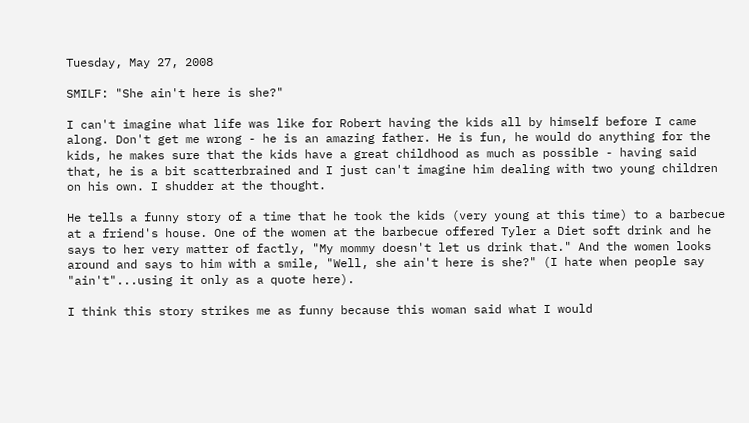Tuesday, May 27, 2008

SMILF: "She ain't here is she?"

I can't imagine what life was like for Robert having the kids all by himself before I came along. Don't get me wrong - he is an amazing father. He is fun, he would do anything for the kids, he makes sure that the kids have a great childhood as much as possible - having said that, he is a bit scatterbrained and I just can't imagine him dealing with two young children on his own. I shudder at the thought.

He tells a funny story of a time that he took the kids (very young at this time) to a barbecue at a friend's house. One of the women at the barbecue offered Tyler a Diet soft drink and he says to her very matter of factly, "My mommy doesn't let us drink that." And the women looks around and says to him with a smile, "Well, she ain't here is she?" (I hate when people say "ain't"...using it only as a quote here).

I think this story strikes me as funny because this woman said what I would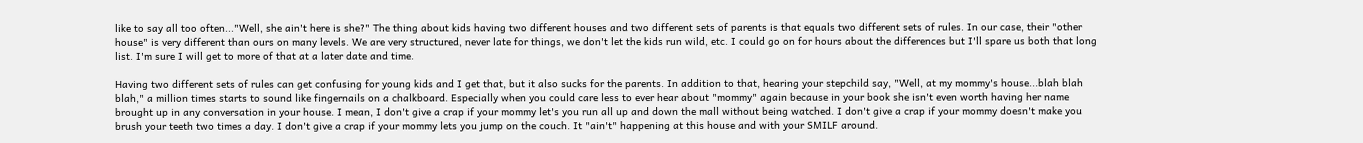like to say all too often..."Well, she ain't here is she?" The thing about kids having two different houses and two different sets of parents is that equals two different sets of rules. In our case, their "other house" is very different than ours on many levels. We are very structured, never late for things, we don't let the kids run wild, etc. I could go on for hours about the differences but I'll spare us both that long list. I'm sure I will get to more of that at a later date and time.

Having two different sets of rules can get confusing for young kids and I get that, but it also sucks for the parents. In addition to that, hearing your stepchild say, "Well, at my mommy's house...blah blah blah," a million times starts to sound like fingernails on a chalkboard. Especially when you could care less to ever hear about "mommy" again because in your book she isn't even worth having her name brought up in any conversation in your house. I mean, I don't give a crap if your mommy let's you run all up and down the mall without being watched. I don't give a crap if your mommy doesn't make you brush your teeth two times a day. I don't give a crap if your mommy lets you jump on the couch. It "ain't" happening at this house and with your SMILF around.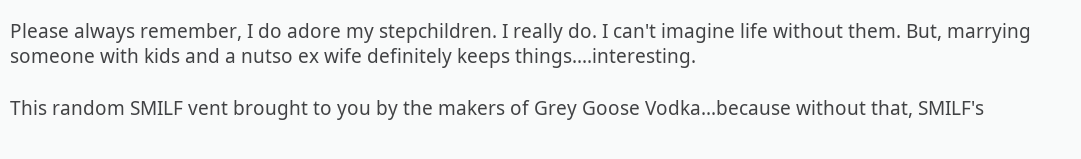Please always remember, I do adore my stepchildren. I really do. I can't imagine life without them. But, marrying someone with kids and a nutso ex wife definitely keeps things....interesting.

This random SMILF vent brought to you by the makers of Grey Goose Vodka...because without that, SMILF's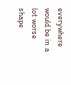everywhere would be in a lot worse shape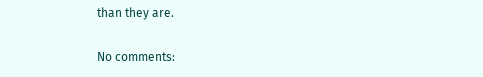than they are.

No comments: